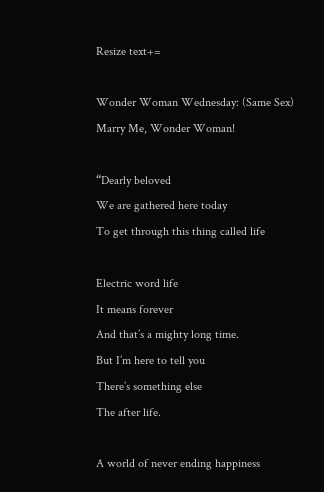Resize text+=

Wonder Woman Wednesday: (Same Sex) Marry Me, Wonder Woman!

“Dearly beloved
We are gathered here today
To get through this thing called life

Electric word life
It means forever
And that’s a mighty long time.
But I’m here to tell you
There’s something else
The after life.

A world of never ending happiness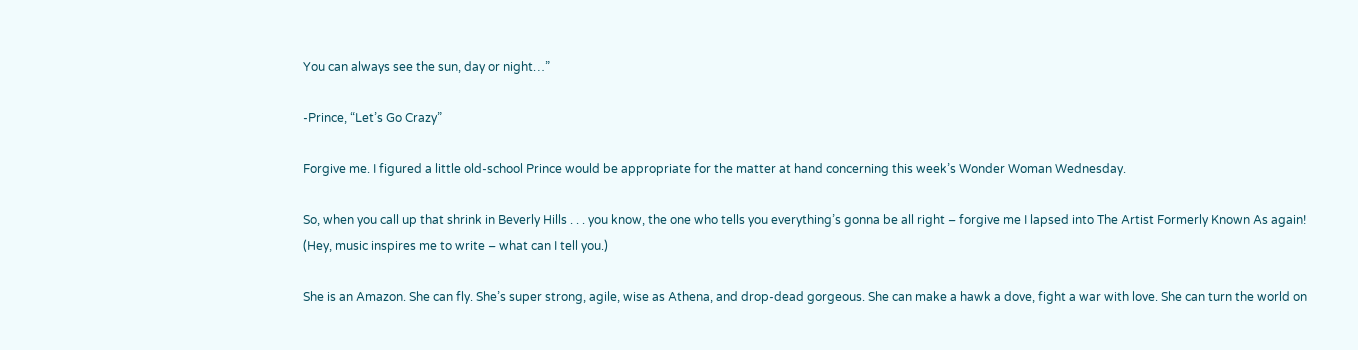You can always see the sun, day or night…”

-Prince, “Let’s Go Crazy”

Forgive me. I figured a little old-school Prince would be appropriate for the matter at hand concerning this week’s Wonder Woman Wednesday.

So, when you call up that shrink in Beverly Hills . . . you know, the one who tells you everything’s gonna be all right – forgive me I lapsed into The Artist Formerly Known As again! (Hey, music inspires me to write – what can I tell you.)

She is an Amazon. She can fly. She’s super strong, agile, wise as Athena, and drop-dead gorgeous. She can make a hawk a dove, fight a war with love. She can turn the world on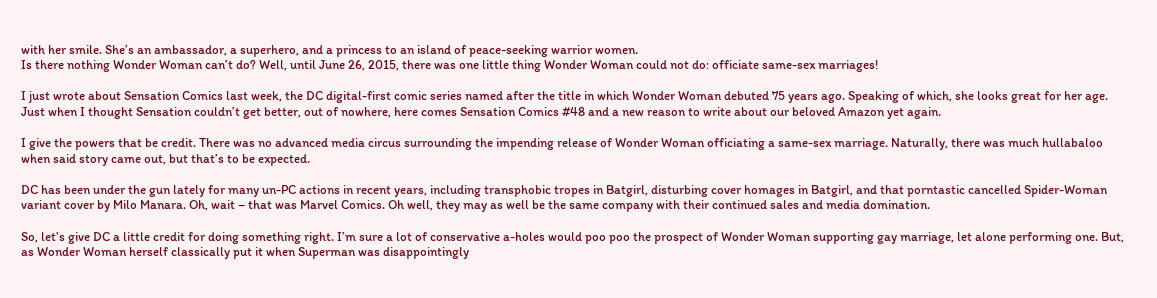with her smile. She’s an ambassador, a superhero, and a princess to an island of peace-seeking warrior women.
Is there nothing Wonder Woman can’t do? Well, until June 26, 2015, there was one little thing Wonder Woman could not do: officiate same-sex marriages!

I just wrote about Sensation Comics last week, the DC digital-first comic series named after the title in which Wonder Woman debuted 75 years ago. Speaking of which, she looks great for her age. Just when I thought Sensation couldn’t get better, out of nowhere, here comes Sensation Comics #48 and a new reason to write about our beloved Amazon yet again.

I give the powers that be credit. There was no advanced media circus surrounding the impending release of Wonder Woman officiating a same-sex marriage. Naturally, there was much hullabaloo when said story came out, but that’s to be expected.

DC has been under the gun lately for many un-PC actions in recent years, including transphobic tropes in Batgirl, disturbing cover homages in Batgirl, and that porntastic cancelled Spider-Woman variant cover by Milo Manara. Oh, wait – that was Marvel Comics. Oh well, they may as well be the same company with their continued sales and media domination.

So, let’s give DC a little credit for doing something right. I’m sure a lot of conservative a-holes would poo poo the prospect of Wonder Woman supporting gay marriage, let alone performing one. But, as Wonder Woman herself classically put it when Superman was disappointingly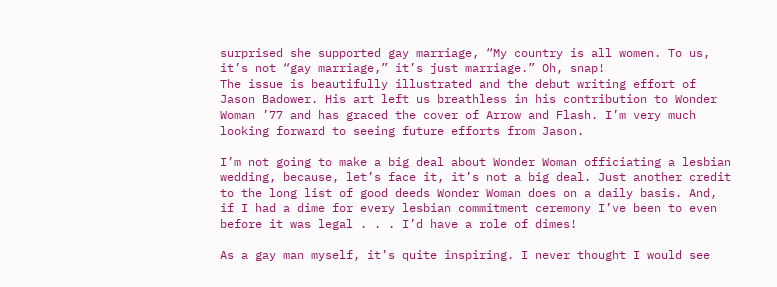surprised she supported gay marriage, “My country is all women. To us, it’s not “gay marriage,” it’s just marriage.” Oh, snap!
The issue is beautifully illustrated and the debut writing effort of Jason Badower. His art left us breathless in his contribution to Wonder Woman ’77 and has graced the cover of Arrow and Flash. I’m very much looking forward to seeing future efforts from Jason.

I’m not going to make a big deal about Wonder Woman officiating a lesbian wedding, because, let’s face it, it’s not a big deal. Just another credit to the long list of good deeds Wonder Woman does on a daily basis. And, if I had a dime for every lesbian commitment ceremony I’ve been to even before it was legal . . . I’d have a role of dimes!

As a gay man myself, it’s quite inspiring. I never thought I would see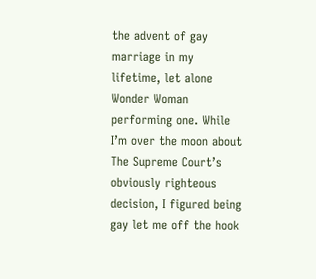the advent of gay marriage in my lifetime, let alone Wonder Woman performing one. While I’m over the moon about The Supreme Court’s obviously righteous decision, I figured being gay let me off the hook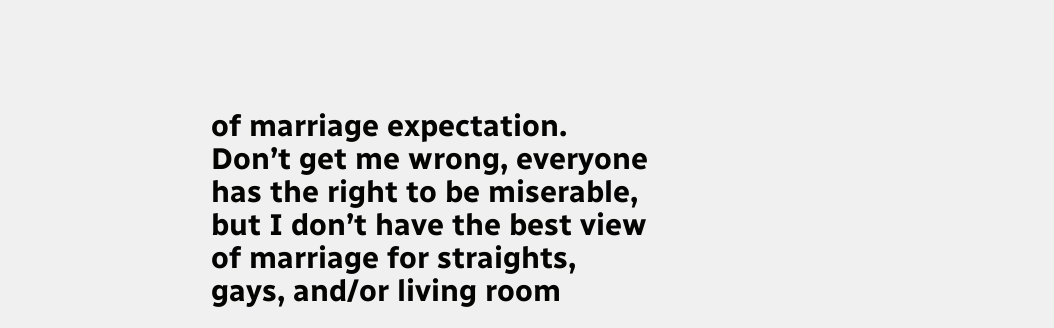of marriage expectation.  Don’t get me wrong, everyone has the right to be miserable, but I don’t have the best view of marriage for straights, gays, and/or living room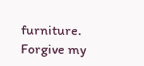furniture. Forgive my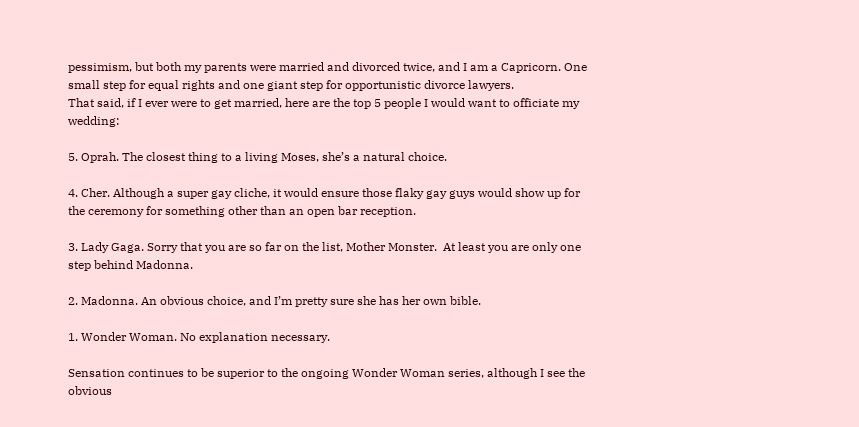pessimism, but both my parents were married and divorced twice, and I am a Capricorn. One small step for equal rights and one giant step for opportunistic divorce lawyers.
That said, if I ever were to get married, here are the top 5 people I would want to officiate my wedding:

5. Oprah. The closest thing to a living Moses, she’s a natural choice.

4. Cher. Although a super gay cliche, it would ensure those flaky gay guys would show up for the ceremony for something other than an open bar reception.

3. Lady Gaga. Sorry that you are so far on the list, Mother Monster.  At least you are only one step behind Madonna.

2. Madonna. An obvious choice, and I’m pretty sure she has her own bible.

1. Wonder Woman. No explanation necessary.

Sensation continues to be superior to the ongoing Wonder Woman series, although I see the obvious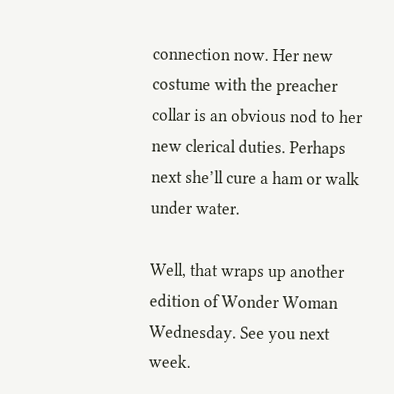connection now. Her new costume with the preacher collar is an obvious nod to her new clerical duties. Perhaps next she’ll cure a ham or walk under water.

Well, that wraps up another edition of Wonder Woman Wednesday. See you next week.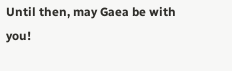Until then, may Gaea be with you!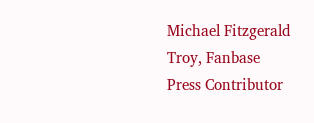Michael Fitzgerald Troy, Fanbase Press Contributor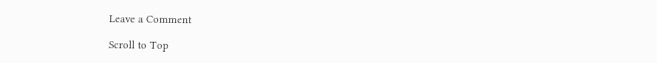Leave a Comment

Scroll to Top